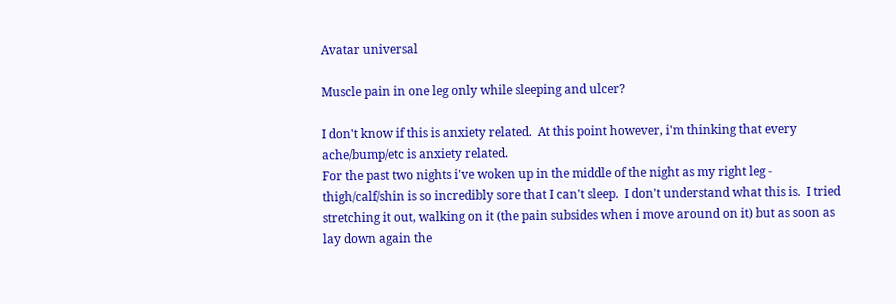Avatar universal

Muscle pain in one leg only while sleeping and ulcer?

I don't know if this is anxiety related.  At this point however, i'm thinking that every ache/bump/etc is anxiety related.
For the past two nights i've woken up in the middle of the night as my right leg - thigh/calf/shin is so incredibly sore that I can't sleep.  I don't understand what this is.  I tried stretching it out, walking on it (the pain subsides when i move around on it) but as soon as lay down again the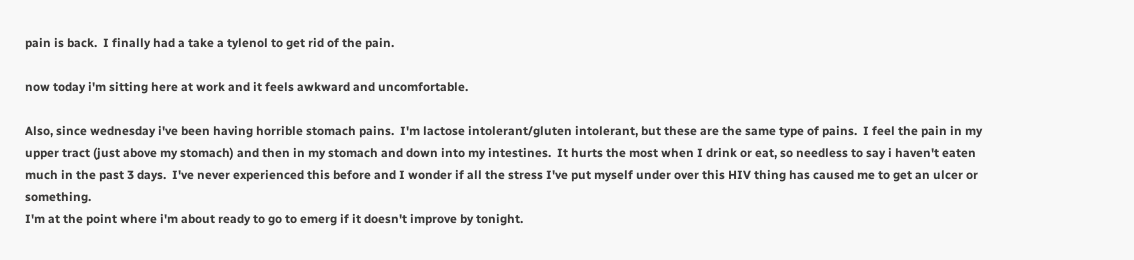pain is back.  I finally had a take a tylenol to get rid of the pain.

now today i'm sitting here at work and it feels awkward and uncomfortable.

Also, since wednesday i've been having horrible stomach pains.  I'm lactose intolerant/gluten intolerant, but these are the same type of pains.  I feel the pain in my upper tract (just above my stomach) and then in my stomach and down into my intestines.  It hurts the most when I drink or eat, so needless to say i haven't eaten much in the past 3 days.  I've never experienced this before and I wonder if all the stress I've put myself under over this HIV thing has caused me to get an ulcer or something.
I'm at the point where i'm about ready to go to emerg if it doesn't improve by tonight.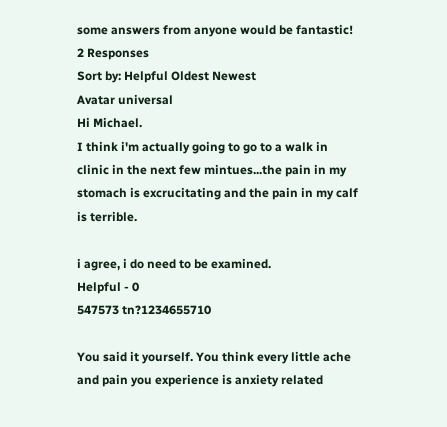some answers from anyone would be fantastic!
2 Responses
Sort by: Helpful Oldest Newest
Avatar universal
Hi Michael.
I think i'm actually going to go to a walk in clinic in the next few mintues...the pain in my stomach is excrucitating and the pain in my calf is terrible.

i agree, i do need to be examined.
Helpful - 0
547573 tn?1234655710

You said it yourself. You think every little ache and pain you experience is anxiety related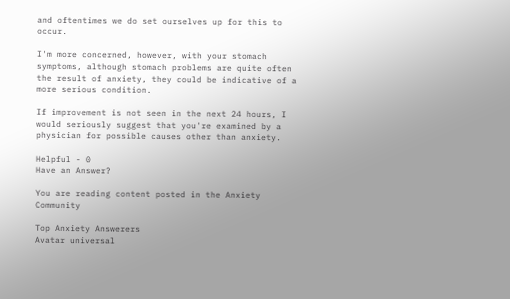and oftentimes we do set ourselves up for this to occur.

I'm more concerned, however, with your stomach symptoms, although stomach problems are quite often the result of anxiety, they could be indicative of a more serious condition.

If improvement is not seen in the next 24 hours, I would seriously suggest that you're examined by a physician for possible causes other than anxiety.

Helpful - 0
Have an Answer?

You are reading content posted in the Anxiety Community

Top Anxiety Answerers
Avatar universal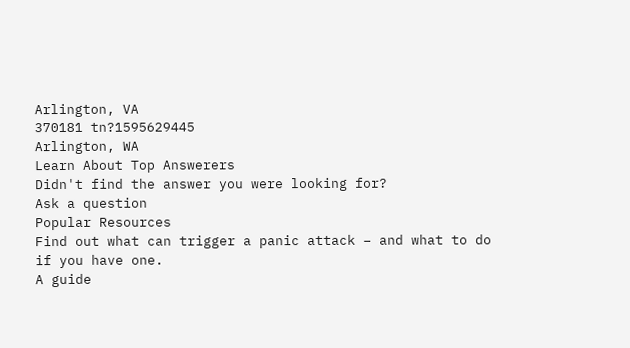Arlington, VA
370181 tn?1595629445
Arlington, WA
Learn About Top Answerers
Didn't find the answer you were looking for?
Ask a question
Popular Resources
Find out what can trigger a panic attack – and what to do if you have one.
A guide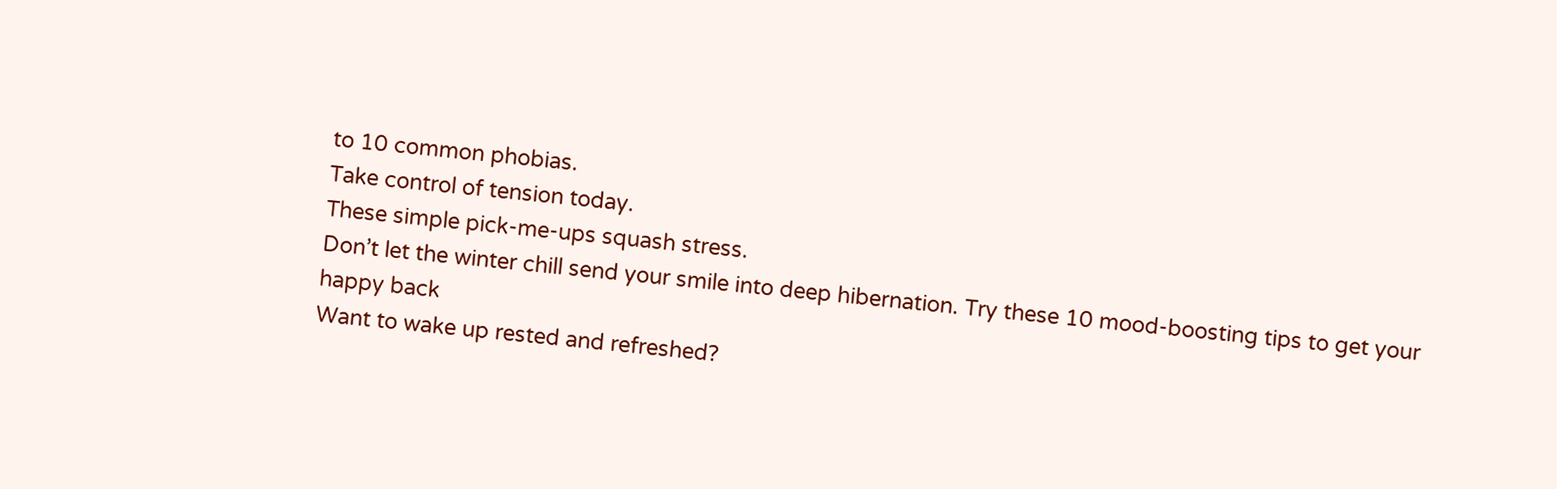to 10 common phobias.
Take control of tension today.
These simple pick-me-ups squash stress.
Don’t let the winter chill send your smile into deep hibernation. Try these 10 mood-boosting tips to get your happy back
Want to wake up rested and refreshed?